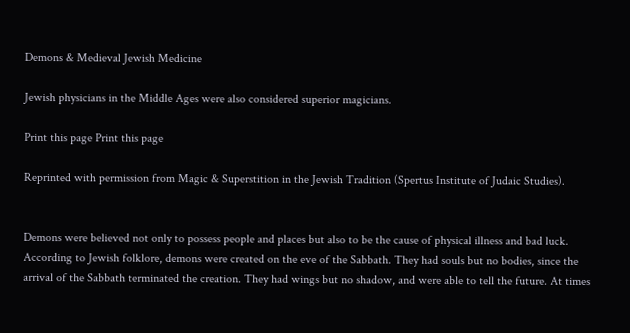Demons & Medieval Jewish Medicine

Jewish physicians in the Middle Ages were also considered superior magicians.

Print this page Print this page

Reprinted with permission from Magic & Superstition in the Jewish Tradition (Spertus Institute of Judaic Studies).


Demons were believed not only to possess people and places but also to be the cause of physical illness and bad luck. According to Jewish folklore, demons were created on the eve of the Sabbath. They had souls but no bodies, since the arrival of the Sabbath terminated the creation. They had wings but no shadow, and were able to tell the future. At times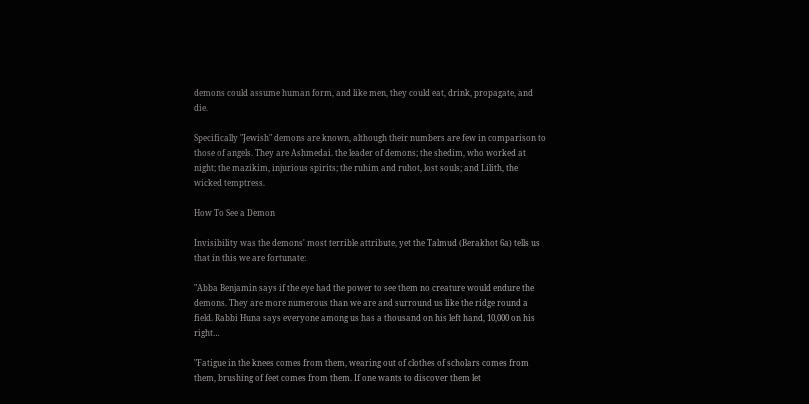demons could assume human form, and like men, they could eat, drink, propagate, and die.

Specifically "Jewish" demons are known, although their numbers are few in comparison to those of angels. They are Ashmedai. the leader of demons; the shedim, who worked at night; the mazikim, injurious spirits; the ruhim and ruhot, lost souls; and Lilith, the wicked temptress.

How To See a Demon

Invisibility was the demons' most terrible attribute, yet the Talmud (Berakhot 6a) tells us that in this we are fortunate:

"Abba Benjamin says if the eye had the power to see them no creature would endure the demons. They are more numerous than we are and surround us like the ridge round a field. Rabbi Huna says everyone among us has a thousand on his left hand, 10,000 on his right…

"Fatigue in the knees comes from them, wearing out of clothes of scholars comes from them, brushing of feet comes from them. If one wants to discover them let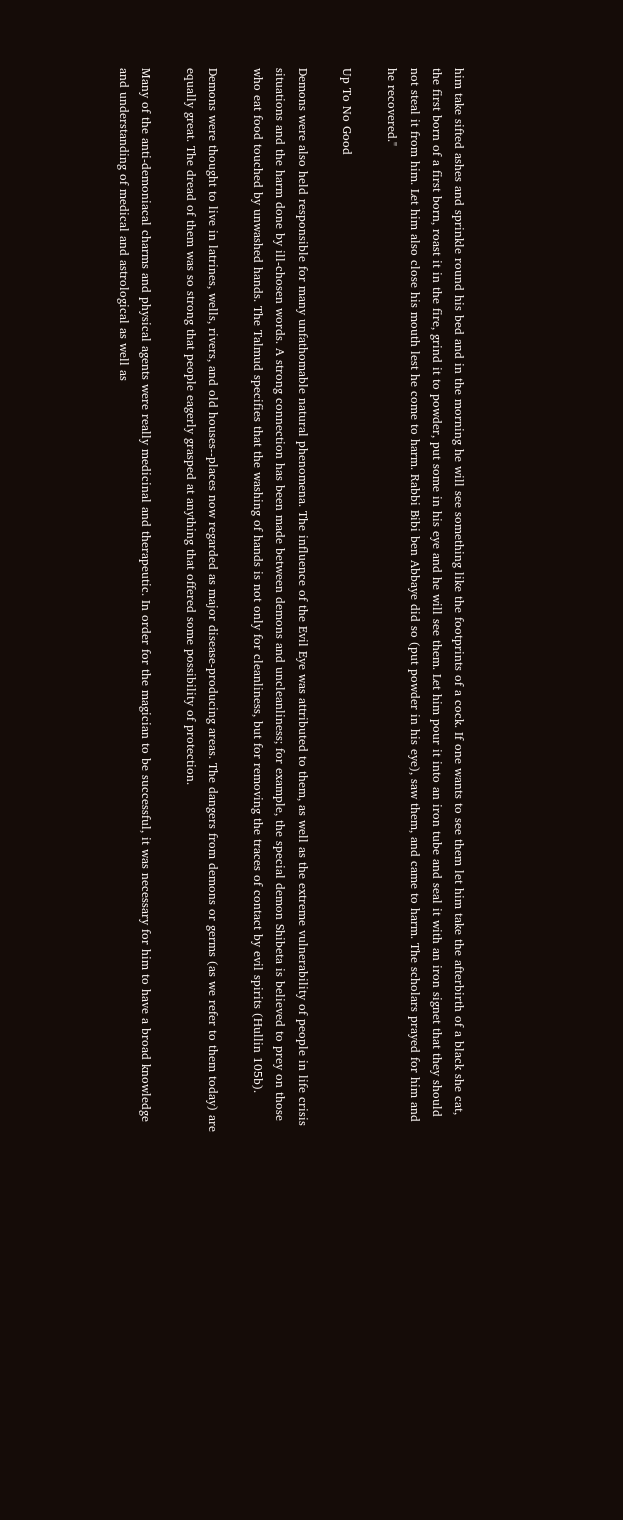him take sifted ashes and sprinkle round his bed and in the morning he will see something like the footprints of a cock. If one wants to see them let him take the afterbirth of a black she cat, the first born of a first born, roast it in the fire, grind it to powder, put some in his eye and he will see them. Let him pour it into an iron tube and seal it with an iron signet that they should not steal it from him. Let him also close his mouth lest he come to harm. Rabbi Bibi ben Abbaye did so (put powder in his eye), saw them, and came to harm. The scholars prayed for him and he recovered."

Up To No Good

Demons were also held responsible for many unfathomable natural phenomena. The influence of the Evil Eye was attributed to them, as well as the extreme vulnerability of people in life crisis situations and the harm done by ill-chosen words. A strong connection has been made between demons and uncleanliness; for example, the special demon Shibeta is believed to prey on those who eat food touched by unwashed hands. The Talmud specifies that the washing of hands is not only for cleanliness, but for removing the traces of contact by evil spirits (Hullin 105b).

Demons were thought to live in latrines, wells, rivers, and old houses--places now regarded as major disease-producing areas. The dangers from demons or germs (as we refer to them today) are equally great. The dread of them was so strong that people eagerly grasped at anything that offered some possibility of protection.

Many of the anti-demoniacal charms and physical agents were really medicinal and therapeutic. In order for the magician to be successful, it was necessary for him to have a broad knowledge and understanding of medical and astrological as well as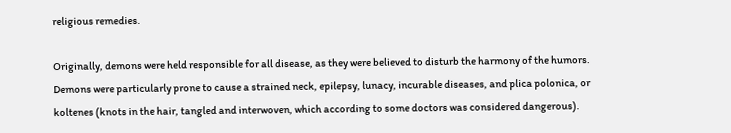religious remedies.

Originally, demons were held responsible for all disease, as they were believed to disturb the harmony of the humors. Demons were particularly prone to cause a strained neck, epilepsy, lunacy, incurable diseases, and plica polonica, or koltenes (knots in the hair, tangled and interwoven, which according to some doctors was considered dangerous).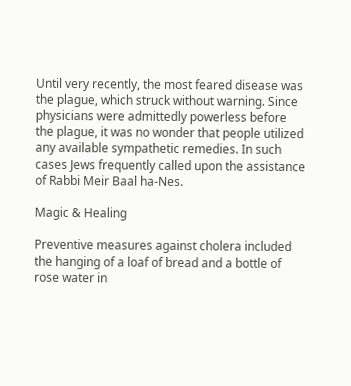Until very recently, the most feared disease was the plague, which struck without warning. Since physicians were admittedly powerless before the plague, it was no wonder that people utilized any available sympathetic remedies. In such cases Jews frequently called upon the assistance of Rabbi Meir Baal ha-Nes.

Magic & Healing

Preventive measures against cholera included the hanging of a loaf of bread and a bottle of rose water in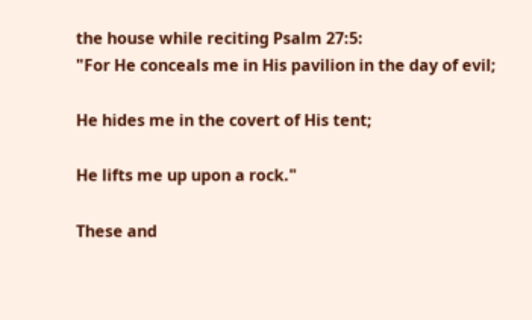the house while reciting Psalm 27:5:
"For He conceals me in His pavilion in the day of evil;

He hides me in the covert of His tent;

He lifts me up upon a rock."

These and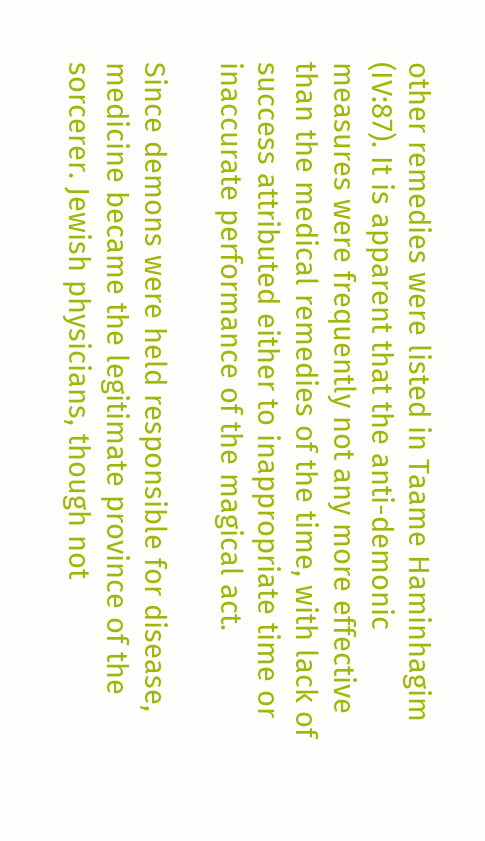other remedies were listed in Taame Haminhagim (IV:87). It is apparent that the anti-demonic measures were frequently not any more effective than the medical remedies of the time, with lack of success attributed either to inappropriate time or inaccurate performance of the magical act.

Since demons were held responsible for disease, medicine became the legitimate province of the sorcerer. Jewish physicians, though not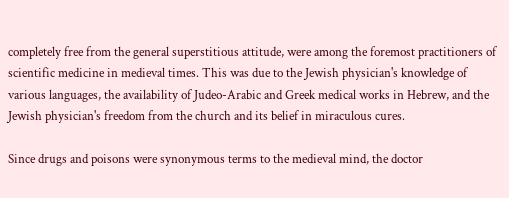completely free from the general superstitious attitude, were among the foremost practitioners of scientific medicine in medieval times. This was due to the Jewish physician's knowledge of various languages, the availability of Judeo-Arabic and Greek medical works in Hebrew, and the Jewish physician's freedom from the church and its belief in miraculous cures.

Since drugs and poisons were synonymous terms to the medieval mind, the doctor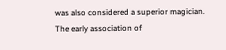was also considered a superior magician. The early association of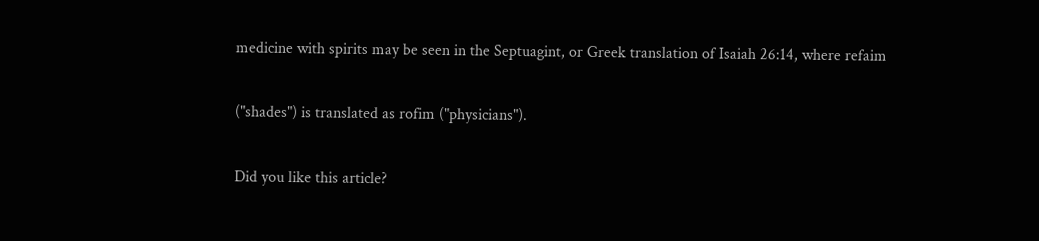medicine with spirits may be seen in the Septuagint, or Greek translation of Isaiah 26:14, where refaim

("shades") is translated as rofim ("physicians").

Did you like this article?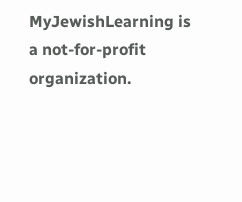MyJewishLearning is a not-for-profit organization.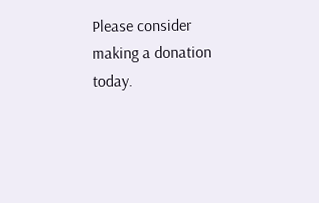Please consider making a donation today.